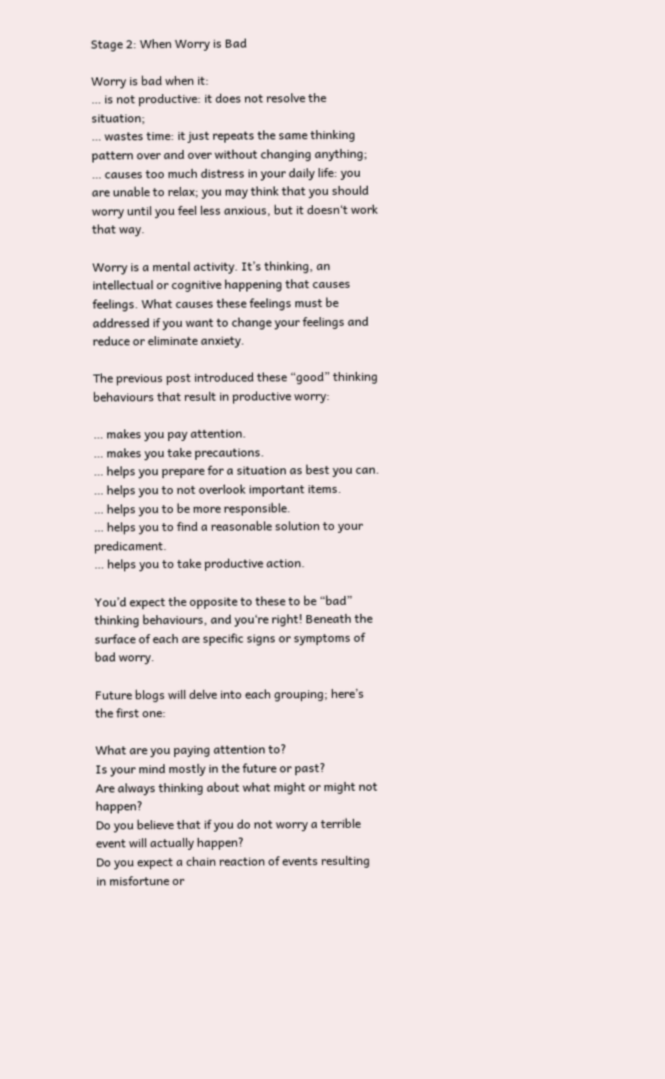Stage 2: When Worry is Bad

Worry is bad when it:
… is not productive: it does not resolve the situation;
… wastes time: it just repeats the same thinking pattern over and over without changing anything;
… causes too much distress in your daily life: you are unable to relax; you may think that you should worry until you feel less anxious, but it doesn‘t work that way.

Worry is a mental activity. It’s thinking, an intellectual or cognitive happening that causes feelings. What causes these feelings must be addressed if you want to change your feelings and reduce or eliminate anxiety.

The previous post introduced these “good” thinking behaviours that result in productive worry:

… makes you pay attention.
… makes you take precautions.
… helps you prepare for a situation as best you can.
… helps you to not overlook important items.
… helps you to be more responsible.
… helps you to find a reasonable solution to your predicament.
… helps you to take productive action.

You’d expect the opposite to these to be “bad” thinking behaviours, and you‘re right! Beneath the surface of each are specific signs or symptoms of bad worry.

Future blogs will delve into each grouping; here’s the first one:

What are you paying attention to?
Is your mind mostly in the future or past?
Are always thinking about what might or might not happen?
Do you believe that if you do not worry a terrible event will actually happen?
Do you expect a chain reaction of events resulting in misfortune or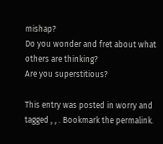mishap?
Do you wonder and fret about what others are thinking?
Are you superstitious?

This entry was posted in worry and tagged , , . Bookmark the permalink.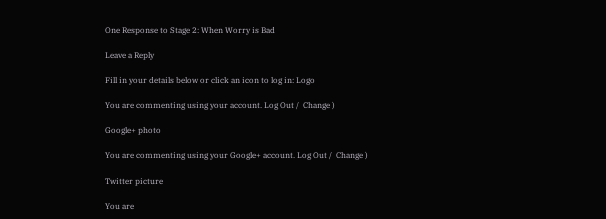One Response to Stage 2: When Worry is Bad

Leave a Reply

Fill in your details below or click an icon to log in: Logo

You are commenting using your account. Log Out /  Change )

Google+ photo

You are commenting using your Google+ account. Log Out /  Change )

Twitter picture

You are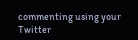commenting using your Twitter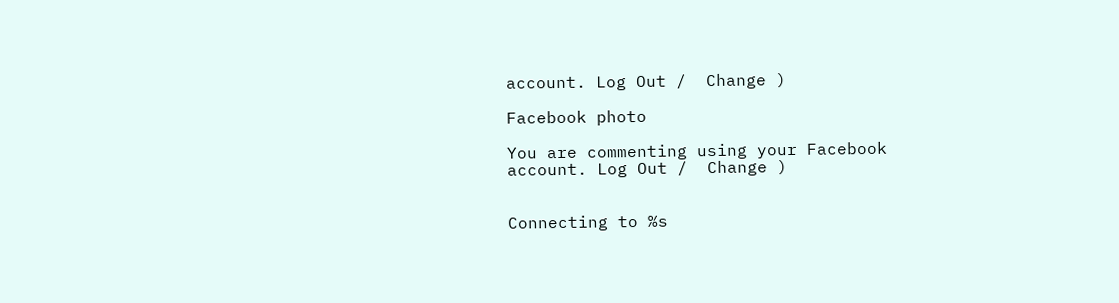account. Log Out /  Change )

Facebook photo

You are commenting using your Facebook account. Log Out /  Change )


Connecting to %s